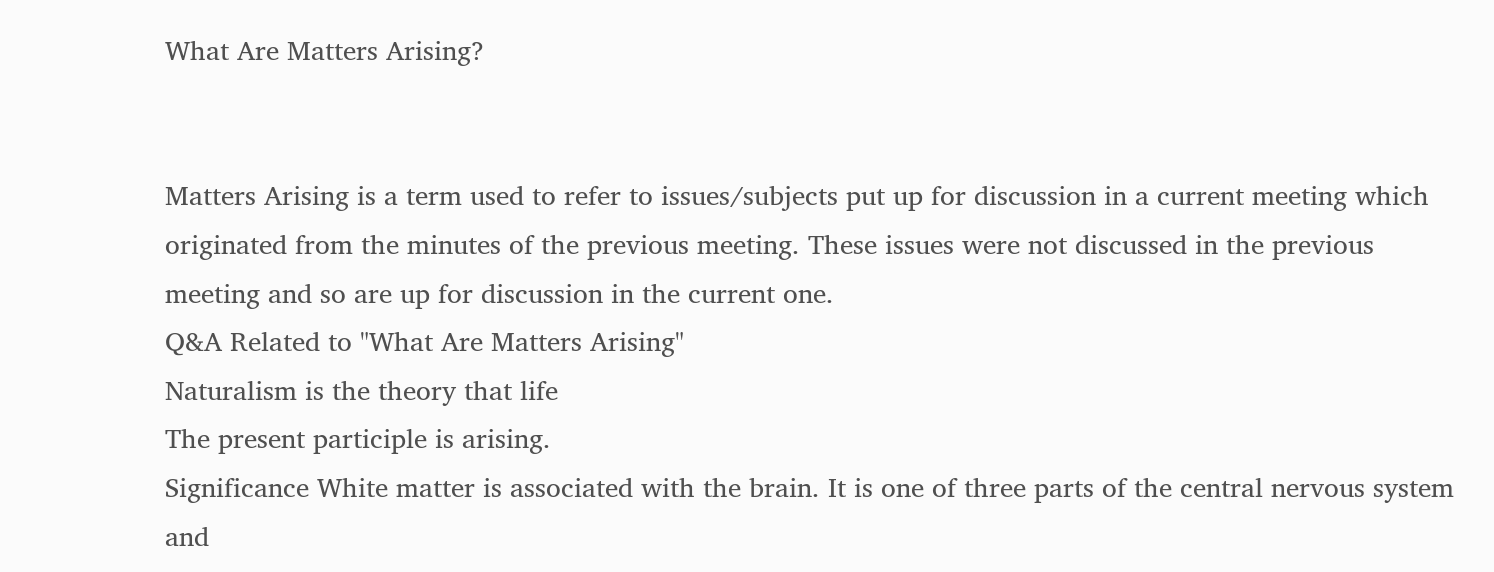What Are Matters Arising?


Matters Arising is a term used to refer to issues/subjects put up for discussion in a current meeting which originated from the minutes of the previous meeting. These issues were not discussed in the previous meeting and so are up for discussion in the current one.
Q&A Related to "What Are Matters Arising"
Naturalism is the theory that life
The present participle is arising.
Significance White matter is associated with the brain. It is one of three parts of the central nervous system and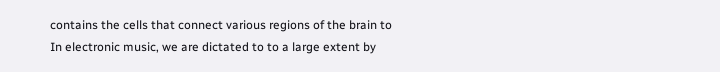contains the cells that connect various regions of the brain to
In electronic music, we are dictated to to a large extent by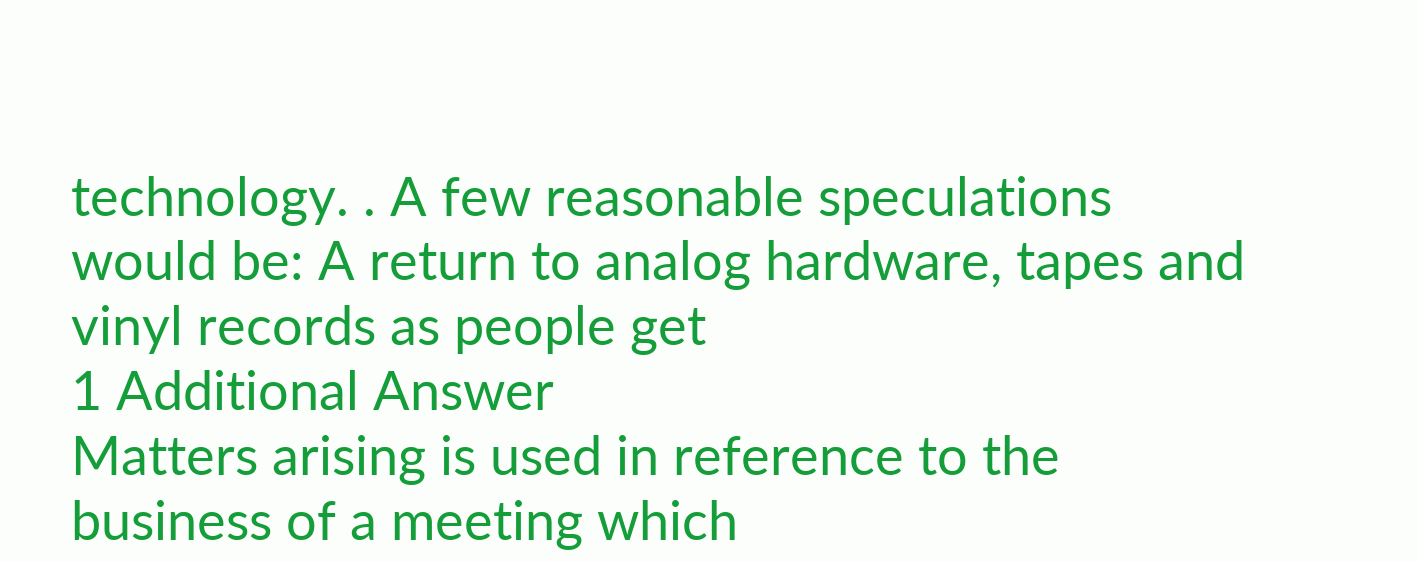technology. . A few reasonable speculations would be: A return to analog hardware, tapes and vinyl records as people get
1 Additional Answer
Matters arising is used in reference to the business of a meeting which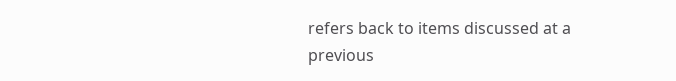refers back to items discussed at a previous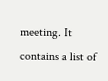meeting. It contains a list of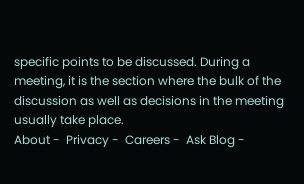specific points to be discussed. During a meeting, it is the section where the bulk of the discussion as well as decisions in the meeting usually take place.
About -  Privacy -  Careers -  Ask Blog -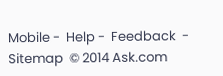Mobile -  Help -  Feedback  -  Sitemap  © 2014 Ask.com